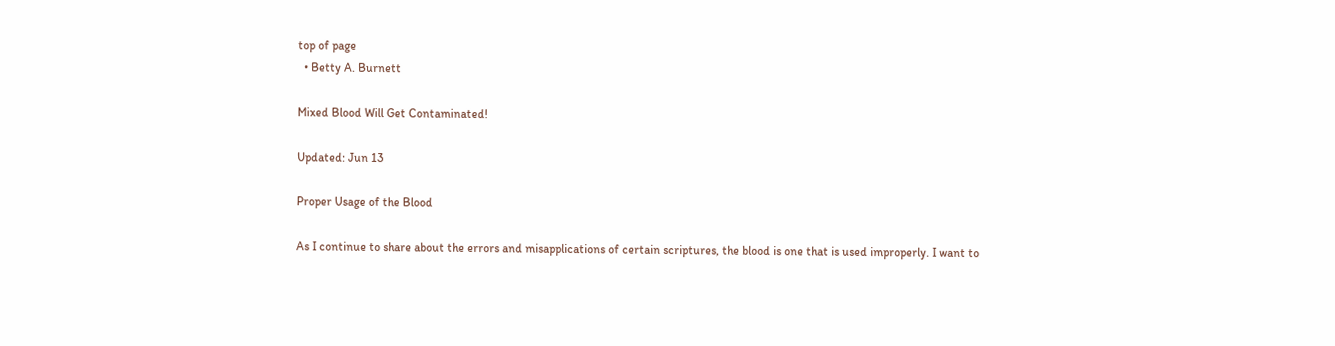top of page
  • Betty A. Burnett

Mixed Blood Will Get Contaminated!

Updated: Jun 13

Proper Usage of the Blood

As I continue to share about the errors and misapplications of certain scriptures, the blood is one that is used improperly. I want to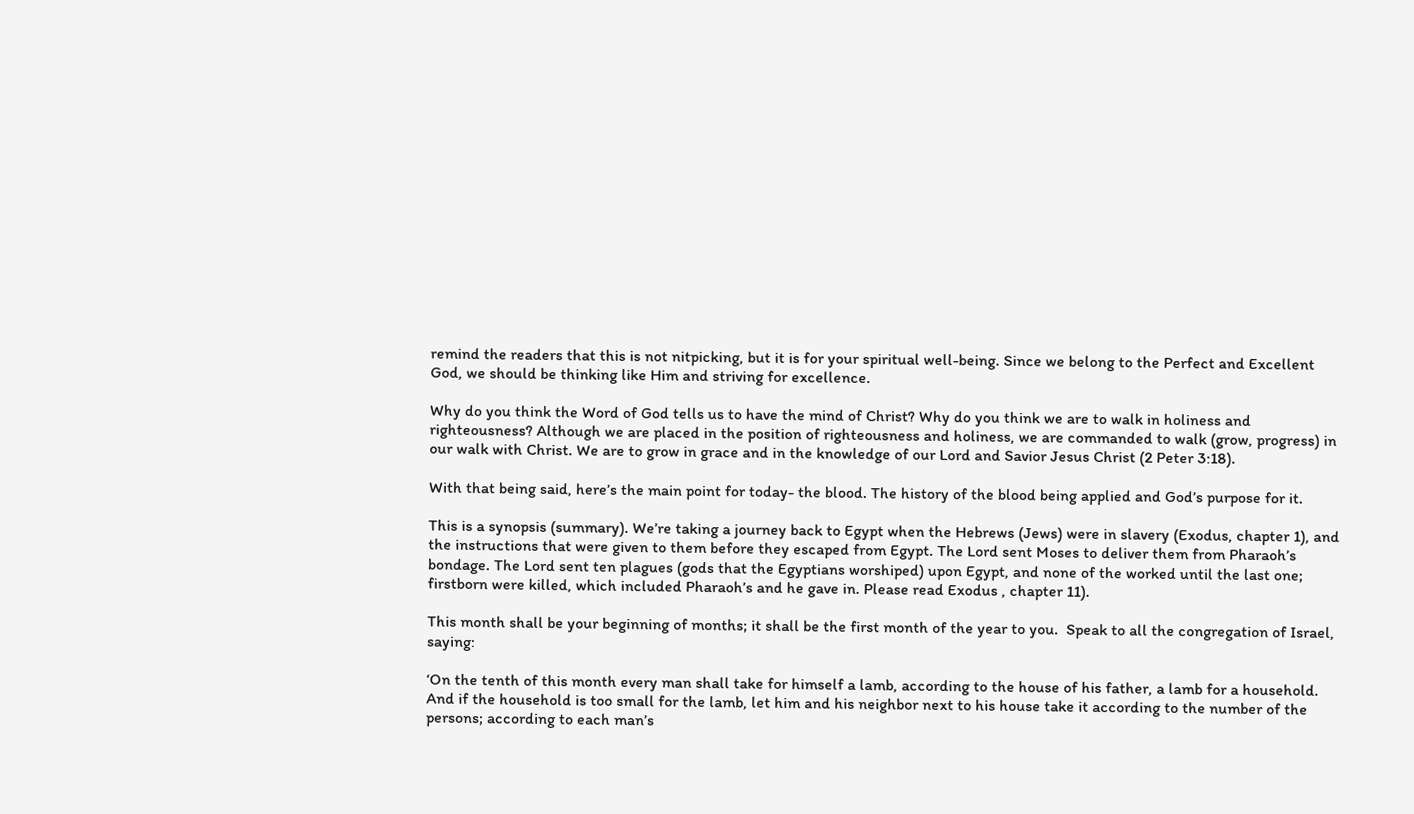remind the readers that this is not nitpicking, but it is for your spiritual well-being. Since we belong to the Perfect and Excellent God, we should be thinking like Him and striving for excellence.

Why do you think the Word of God tells us to have the mind of Christ? Why do you think we are to walk in holiness and righteousness? Although we are placed in the position of righteousness and holiness, we are commanded to walk (grow, progress) in our walk with Christ. We are to grow in grace and in the knowledge of our Lord and Savior Jesus Christ (2 Peter 3:18).

With that being said, here’s the main point for today- the blood. The history of the blood being applied and God’s purpose for it.

This is a synopsis (summary). We’re taking a journey back to Egypt when the Hebrews (Jews) were in slavery (Exodus, chapter 1), and the instructions that were given to them before they escaped from Egypt. The Lord sent Moses to deliver them from Pharaoh’s bondage. The Lord sent ten plagues (gods that the Egyptians worshiped) upon Egypt, and none of the worked until the last one; firstborn were killed, which included Pharaoh’s and he gave in. Please read Exodus , chapter 11).

This month shall be your beginning of months; it shall be the first month of the year to you.  Speak to all the congregation of Israel, saying:

‘On the tenth of this month every man shall take for himself a lamb, according to the house of his father, a lamb for a household. And if the household is too small for the lamb, let him and his neighbor next to his house take it according to the number of the persons; according to each man’s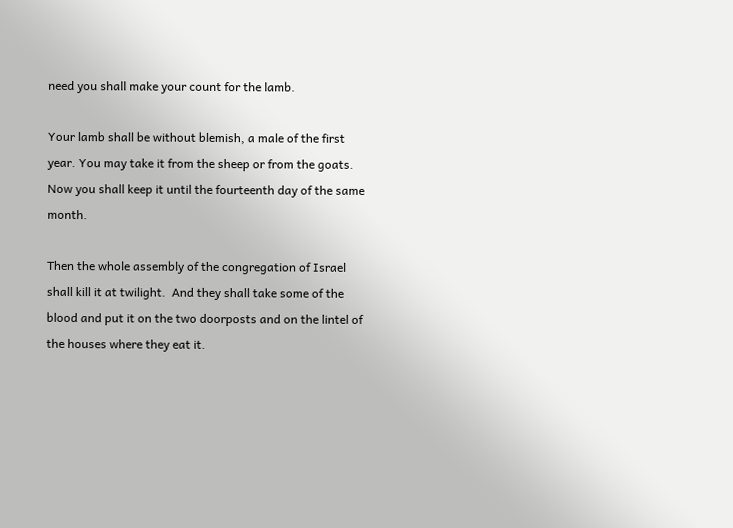need you shall make your count for the lamb.

Your lamb shall be without blemish, a male of the first year. You may take it from the sheep or from the goats. Now you shall keep it until the fourteenth day of the same month.

Then the whole assembly of the congregation of Israel shall kill it at twilight.  And they shall take some of the blood and put it on the two doorposts and on the lintel of the houses where they eat it.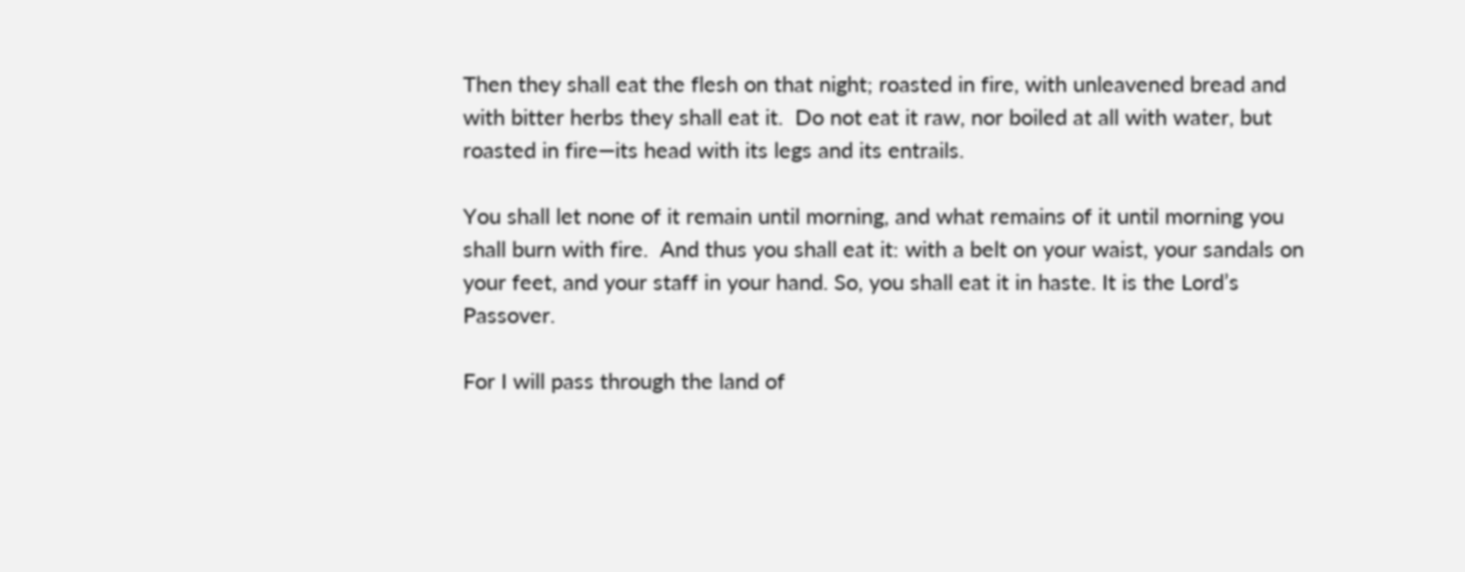Then they shall eat the flesh on that night; roasted in fire, with unleavened bread and with bitter herbs they shall eat it.  Do not eat it raw, nor boiled at all with water, but roasted in fire—its head with its legs and its entrails.

You shall let none of it remain until morning, and what remains of it until morning you shall burn with fire.  And thus you shall eat it: with a belt on your waist, your sandals on your feet, and your staff in your hand. So, you shall eat it in haste. It is the Lord’s Passover.

For I will pass through the land of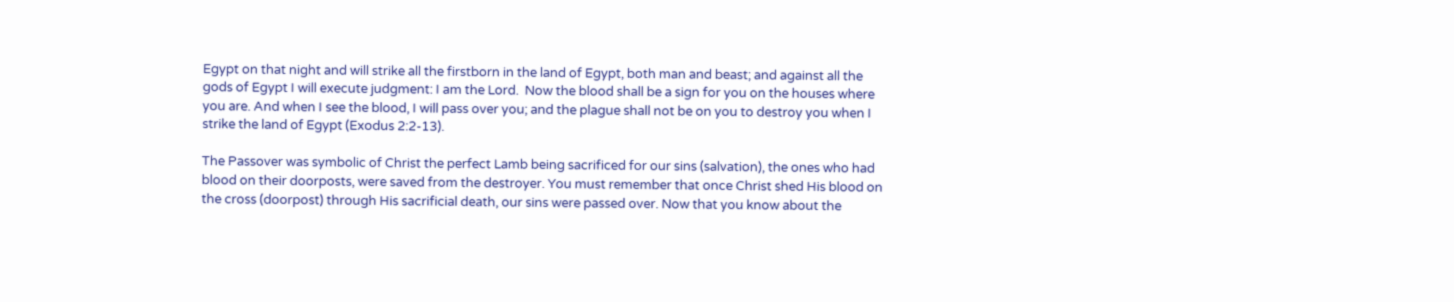Egypt on that night and will strike all the firstborn in the land of Egypt, both man and beast; and against all the gods of Egypt I will execute judgment: I am the Lord.  Now the blood shall be a sign for you on the houses where you are. And when I see the blood, I will pass over you; and the plague shall not be on you to destroy you when I strike the land of Egypt (Exodus 2:2-13).

The Passover was symbolic of Christ the perfect Lamb being sacrificed for our sins (salvation), the ones who had blood on their doorposts, were saved from the destroyer. You must remember that once Christ shed His blood on the cross (doorpost) through His sacrificial death, our sins were passed over. Now that you know about the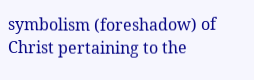symbolism (foreshadow) of Christ pertaining to the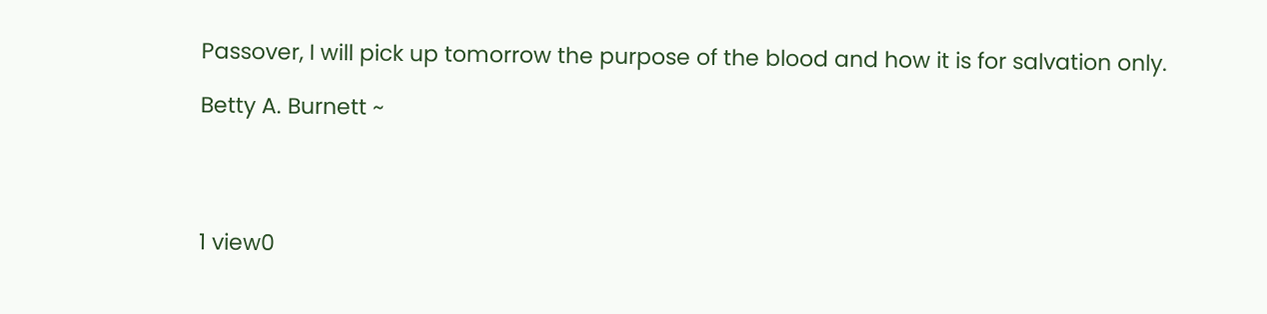Passover, I will pick up tomorrow the purpose of the blood and how it is for salvation only.

Betty A. Burnett ~




1 view0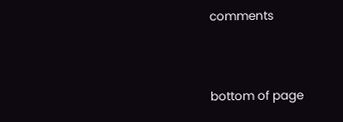comments


bottom of page